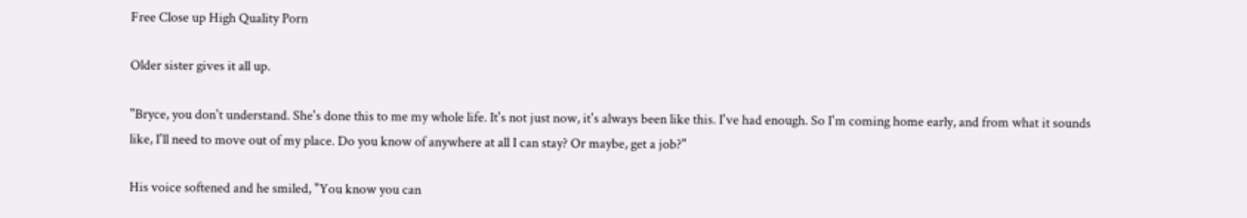Free Close up High Quality Porn

Older sister gives it all up.

"Bryce, you don't understand. She's done this to me my whole life. It's not just now, it's always been like this. I've had enough. So I'm coming home early, and from what it sounds like, I'll need to move out of my place. Do you know of anywhere at all I can stay? Or maybe, get a job?"

His voice softened and he smiled, "You know you can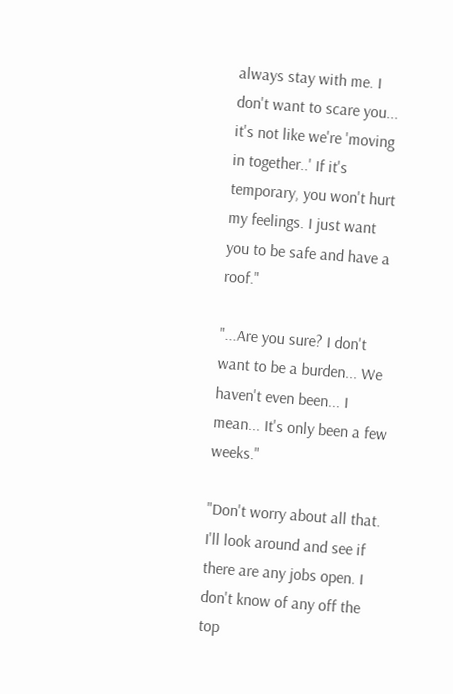always stay with me. I don't want to scare you... it's not like we're 'moving in together..' If it's temporary, you won't hurt my feelings. I just want you to be safe and have a roof."

"...Are you sure? I don't want to be a burden... We haven't even been... I mean... It's only been a few weeks."

"Don't worry about all that. I'll look around and see if there are any jobs open. I don't know of any off the top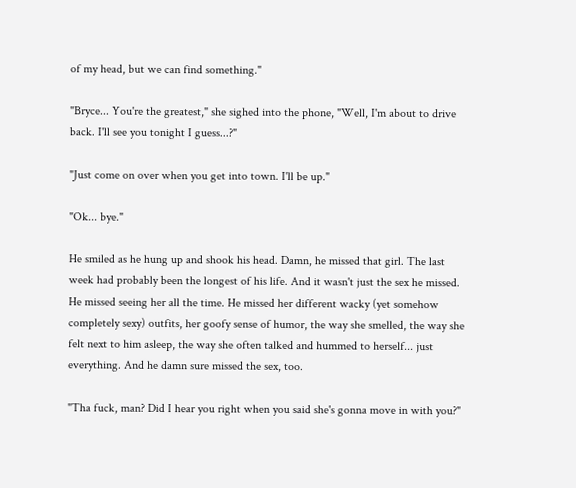of my head, but we can find something."

"Bryce... You're the greatest," she sighed into the phone, "Well, I'm about to drive back. I'll see you tonight I guess...?"

"Just come on over when you get into town. I'll be up."

"Ok... bye."

He smiled as he hung up and shook his head. Damn, he missed that girl. The last week had probably been the longest of his life. And it wasn't just the sex he missed. He missed seeing her all the time. He missed her different wacky (yet somehow completely sexy) outfits, her goofy sense of humor, the way she smelled, the way she felt next to him asleep, the way she often talked and hummed to herself... just everything. And he damn sure missed the sex, too.

"Tha fuck, man? Did I hear you right when you said she's gonna move in with you?"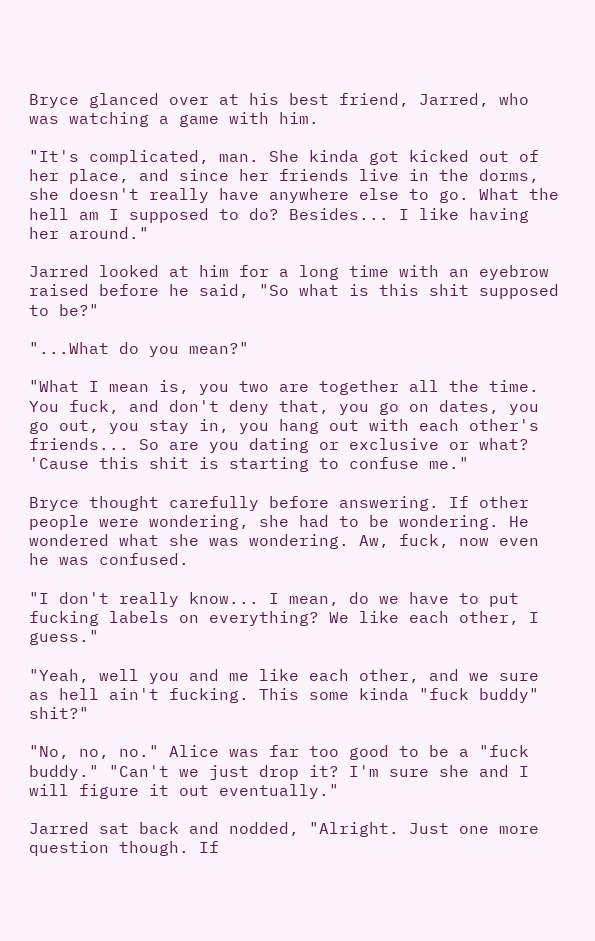Bryce glanced over at his best friend, Jarred, who was watching a game with him.

"It's complicated, man. She kinda got kicked out of her place, and since her friends live in the dorms, she doesn't really have anywhere else to go. What the hell am I supposed to do? Besides... I like having her around."

Jarred looked at him for a long time with an eyebrow raised before he said, "So what is this shit supposed to be?"

"...What do you mean?"

"What I mean is, you two are together all the time. You fuck, and don't deny that, you go on dates, you go out, you stay in, you hang out with each other's friends... So are you dating or exclusive or what? 'Cause this shit is starting to confuse me."

Bryce thought carefully before answering. If other people were wondering, she had to be wondering. He wondered what she was wondering. Aw, fuck, now even he was confused.

"I don't really know... I mean, do we have to put fucking labels on everything? We like each other, I guess."

"Yeah, well you and me like each other, and we sure as hell ain't fucking. This some kinda "fuck buddy" shit?"

"No, no, no." Alice was far too good to be a "fuck buddy." "Can't we just drop it? I'm sure she and I will figure it out eventually."

Jarred sat back and nodded, "Alright. Just one more question though. If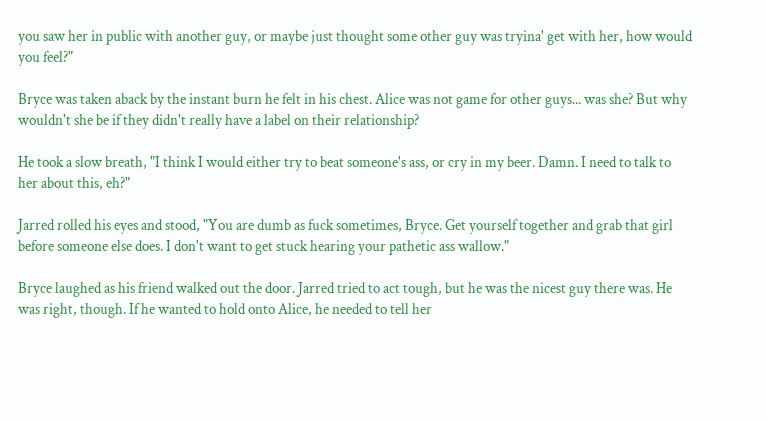you saw her in public with another guy, or maybe just thought some other guy was tryina' get with her, how would you feel?"

Bryce was taken aback by the instant burn he felt in his chest. Alice was not game for other guys... was she? But why wouldn't she be if they didn't really have a label on their relationship?

He took a slow breath, "I think I would either try to beat someone's ass, or cry in my beer. Damn. I need to talk to her about this, eh?"

Jarred rolled his eyes and stood, "You are dumb as fuck sometimes, Bryce. Get yourself together and grab that girl before someone else does. I don't want to get stuck hearing your pathetic ass wallow."

Bryce laughed as his friend walked out the door. Jarred tried to act tough, but he was the nicest guy there was. He was right, though. If he wanted to hold onto Alice, he needed to tell her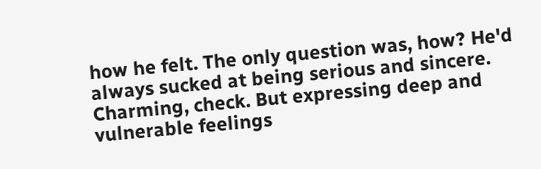how he felt. The only question was, how? He'd always sucked at being serious and sincere. Charming, check. But expressing deep and vulnerable feelings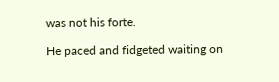was not his forte.

He paced and fidgeted waiting on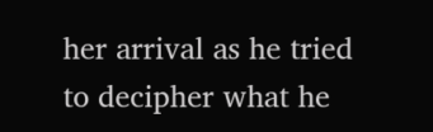her arrival as he tried to decipher what he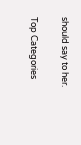should say to her.

Top Categories